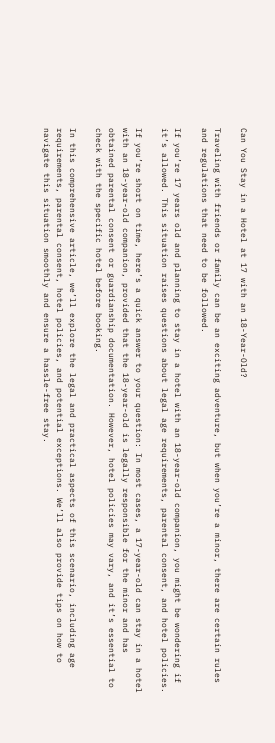Can You Stay in a Hotel at 17 with an 18-Year-Old?

Traveling with friends or family can be an exciting adventure, but when you’re a minor, there are certain rules and regulations that need to be followed.

If you’re 17 years old and planning to stay in a hotel with an 18-year-old companion, you might be wondering if it’s allowed. This situation raises questions about legal age requirements, parental consent, and hotel policies.

If you’re short on time, here’s a quick answer to your question: In most cases, a 17-year-old can stay in a hotel with an 18-year-old companion, provided that the 18-year-old is legally responsible for the minor and has obtained parental consent or guardianship documentation. However, hotel policies may vary, and it’s essential to check with the specific hotel before booking.

In this comprehensive article, we’ll explore the legal and practical aspects of this scenario, including age requirements, parental consent, hotel policies, and potential exceptions. We’ll also provide tips on how to navigate this situation smoothly and ensure a hassle-free stay.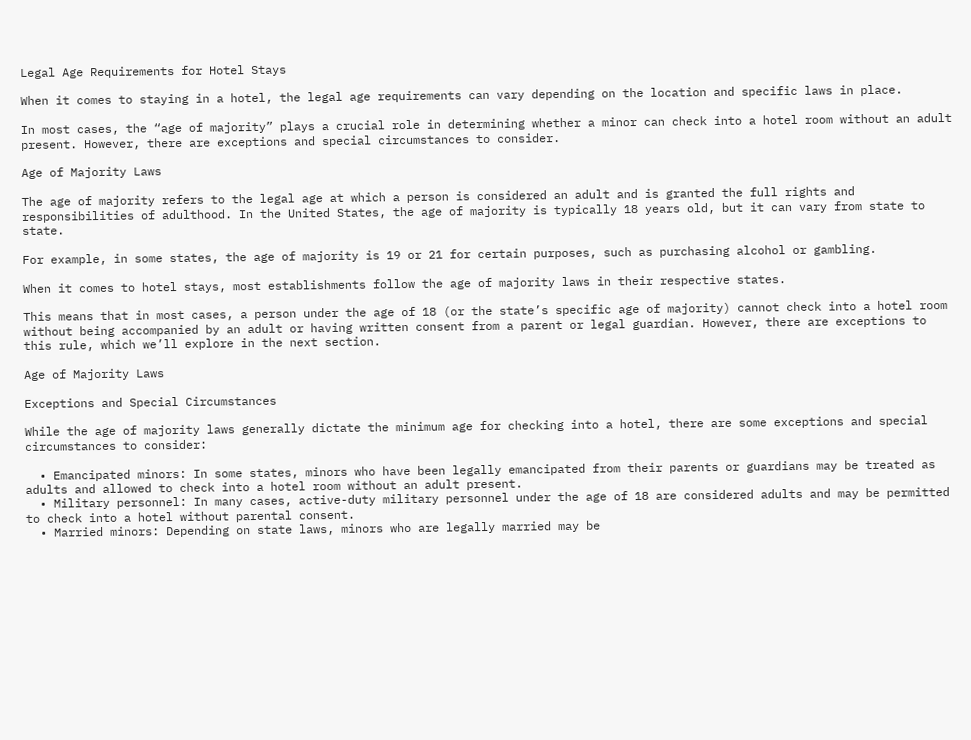Legal Age Requirements for Hotel Stays

When it comes to staying in a hotel, the legal age requirements can vary depending on the location and specific laws in place.

In most cases, the “age of majority” plays a crucial role in determining whether a minor can check into a hotel room without an adult present. However, there are exceptions and special circumstances to consider.

Age of Majority Laws

The age of majority refers to the legal age at which a person is considered an adult and is granted the full rights and responsibilities of adulthood. In the United States, the age of majority is typically 18 years old, but it can vary from state to state.

For example, in some states, the age of majority is 19 or 21 for certain purposes, such as purchasing alcohol or gambling.

When it comes to hotel stays, most establishments follow the age of majority laws in their respective states.

This means that in most cases, a person under the age of 18 (or the state’s specific age of majority) cannot check into a hotel room without being accompanied by an adult or having written consent from a parent or legal guardian. However, there are exceptions to this rule, which we’ll explore in the next section.

Age of Majority Laws

Exceptions and Special Circumstances

While the age of majority laws generally dictate the minimum age for checking into a hotel, there are some exceptions and special circumstances to consider:

  • Emancipated minors: In some states, minors who have been legally emancipated from their parents or guardians may be treated as adults and allowed to check into a hotel room without an adult present.
  • Military personnel: In many cases, active-duty military personnel under the age of 18 are considered adults and may be permitted to check into a hotel without parental consent.
  • Married minors: Depending on state laws, minors who are legally married may be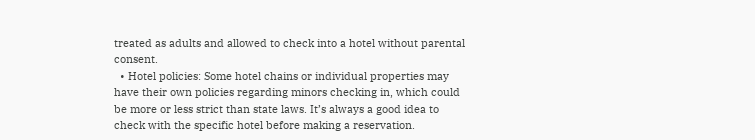treated as adults and allowed to check into a hotel without parental consent.
  • Hotel policies: Some hotel chains or individual properties may have their own policies regarding minors checking in, which could be more or less strict than state laws. It’s always a good idea to check with the specific hotel before making a reservation.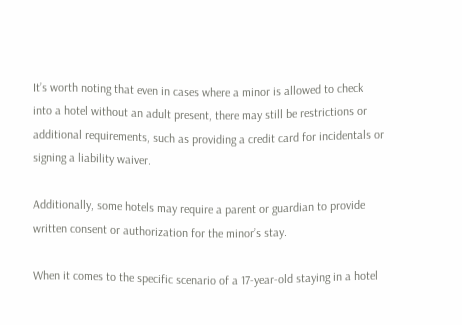It’s worth noting that even in cases where a minor is allowed to check into a hotel without an adult present, there may still be restrictions or additional requirements, such as providing a credit card for incidentals or signing a liability waiver.

Additionally, some hotels may require a parent or guardian to provide written consent or authorization for the minor’s stay.

When it comes to the specific scenario of a 17-year-old staying in a hotel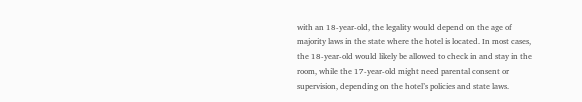with an 18-year-old, the legality would depend on the age of majority laws in the state where the hotel is located. In most cases, the 18-year-old would likely be allowed to check in and stay in the room, while the 17-year-old might need parental consent or supervision, depending on the hotel’s policies and state laws.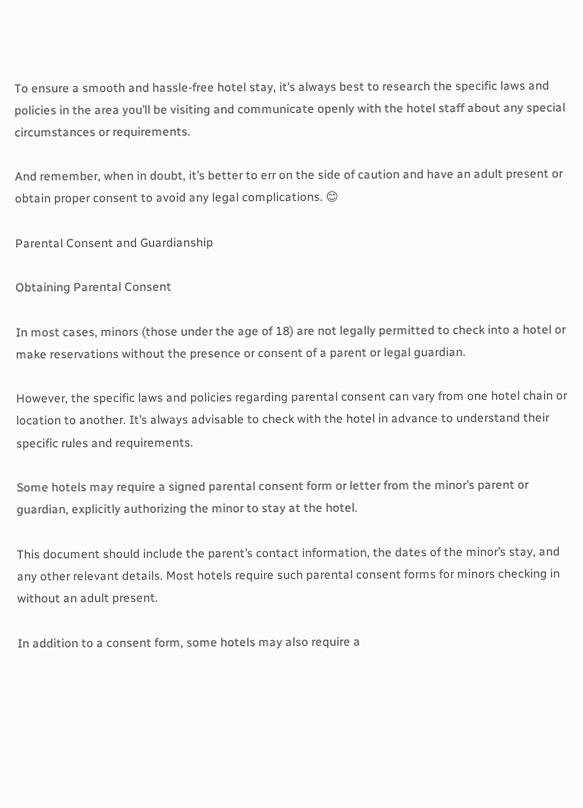To ensure a smooth and hassle-free hotel stay, it’s always best to research the specific laws and policies in the area you’ll be visiting and communicate openly with the hotel staff about any special circumstances or requirements.

And remember, when in doubt, it’s better to err on the side of caution and have an adult present or obtain proper consent to avoid any legal complications. 😊

Parental Consent and Guardianship

Obtaining Parental Consent

In most cases, minors (those under the age of 18) are not legally permitted to check into a hotel or make reservations without the presence or consent of a parent or legal guardian.

However, the specific laws and policies regarding parental consent can vary from one hotel chain or location to another. It’s always advisable to check with the hotel in advance to understand their specific rules and requirements.

Some hotels may require a signed parental consent form or letter from the minor’s parent or guardian, explicitly authorizing the minor to stay at the hotel.

This document should include the parent’s contact information, the dates of the minor’s stay, and any other relevant details. Most hotels require such parental consent forms for minors checking in without an adult present.

In addition to a consent form, some hotels may also require a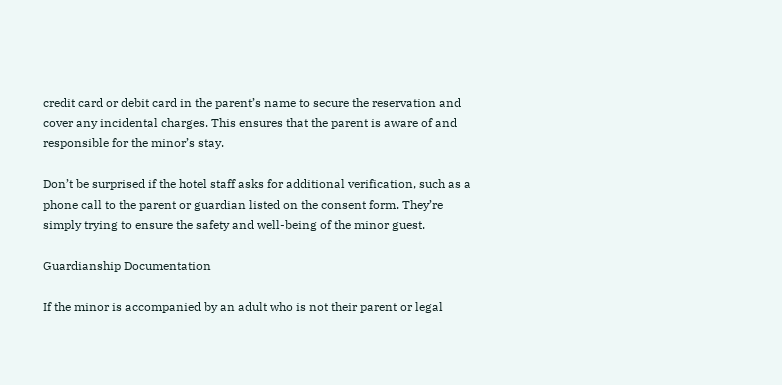credit card or debit card in the parent’s name to secure the reservation and cover any incidental charges. This ensures that the parent is aware of and responsible for the minor’s stay.

Don’t be surprised if the hotel staff asks for additional verification, such as a phone call to the parent or guardian listed on the consent form. They’re simply trying to ensure the safety and well-being of the minor guest.

Guardianship Documentation

If the minor is accompanied by an adult who is not their parent or legal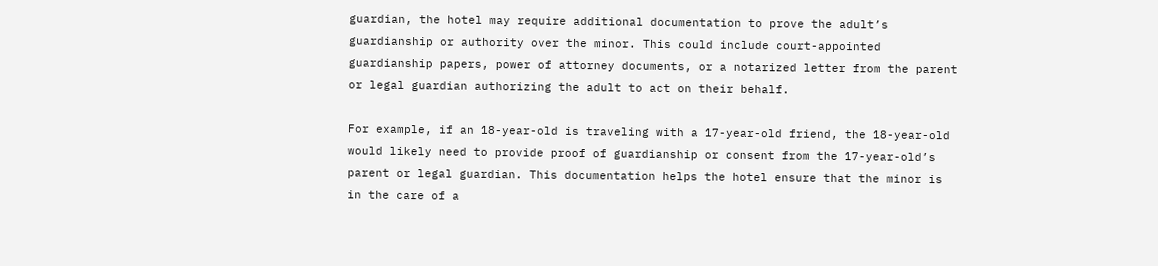guardian, the hotel may require additional documentation to prove the adult’s guardianship or authority over the minor. This could include court-appointed guardianship papers, power of attorney documents, or a notarized letter from the parent or legal guardian authorizing the adult to act on their behalf.

For example, if an 18-year-old is traveling with a 17-year-old friend, the 18-year-old would likely need to provide proof of guardianship or consent from the 17-year-old’s parent or legal guardian. This documentation helps the hotel ensure that the minor is in the care of a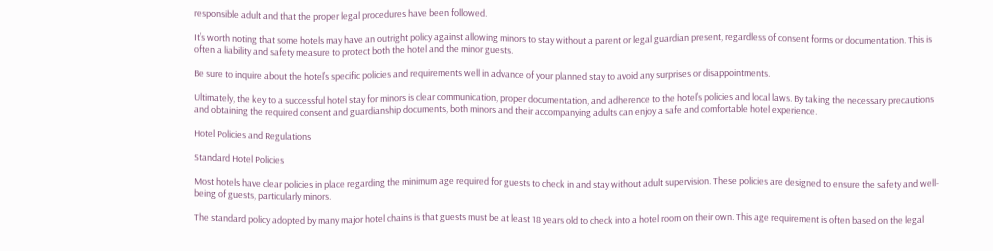responsible adult and that the proper legal procedures have been followed.

It’s worth noting that some hotels may have an outright policy against allowing minors to stay without a parent or legal guardian present, regardless of consent forms or documentation. This is often a liability and safety measure to protect both the hotel and the minor guests.

Be sure to inquire about the hotel’s specific policies and requirements well in advance of your planned stay to avoid any surprises or disappointments.

Ultimately, the key to a successful hotel stay for minors is clear communication, proper documentation, and adherence to the hotel’s policies and local laws. By taking the necessary precautions and obtaining the required consent and guardianship documents, both minors and their accompanying adults can enjoy a safe and comfortable hotel experience.

Hotel Policies and Regulations

Standard Hotel Policies

Most hotels have clear policies in place regarding the minimum age required for guests to check in and stay without adult supervision. These policies are designed to ensure the safety and well-being of guests, particularly minors.

The standard policy adopted by many major hotel chains is that guests must be at least 18 years old to check into a hotel room on their own. This age requirement is often based on the legal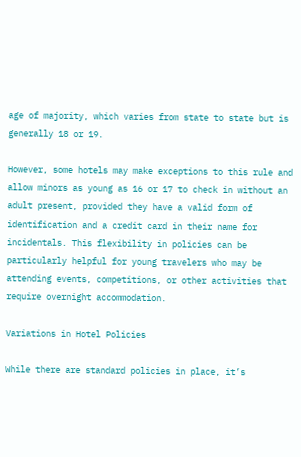age of majority, which varies from state to state but is generally 18 or 19.

However, some hotels may make exceptions to this rule and allow minors as young as 16 or 17 to check in without an adult present, provided they have a valid form of identification and a credit card in their name for incidentals. This flexibility in policies can be particularly helpful for young travelers who may be attending events, competitions, or other activities that require overnight accommodation.

Variations in Hotel Policies

While there are standard policies in place, it’s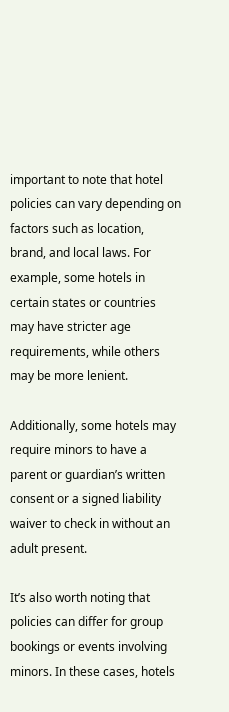important to note that hotel policies can vary depending on factors such as location, brand, and local laws. For example, some hotels in certain states or countries may have stricter age requirements, while others may be more lenient.

Additionally, some hotels may require minors to have a parent or guardian’s written consent or a signed liability waiver to check in without an adult present.

It’s also worth noting that policies can differ for group bookings or events involving minors. In these cases, hotels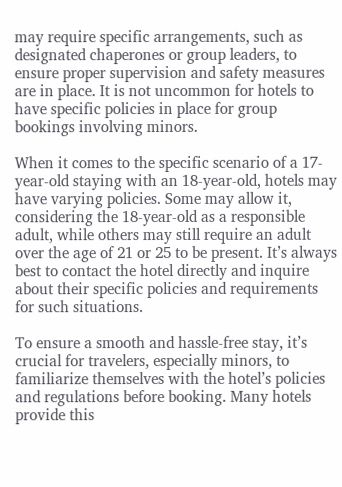may require specific arrangements, such as designated chaperones or group leaders, to ensure proper supervision and safety measures are in place. It is not uncommon for hotels to have specific policies in place for group bookings involving minors.

When it comes to the specific scenario of a 17-year-old staying with an 18-year-old, hotels may have varying policies. Some may allow it, considering the 18-year-old as a responsible adult, while others may still require an adult over the age of 21 or 25 to be present. It’s always best to contact the hotel directly and inquire about their specific policies and requirements for such situations.

To ensure a smooth and hassle-free stay, it’s crucial for travelers, especially minors, to familiarize themselves with the hotel’s policies and regulations before booking. Many hotels provide this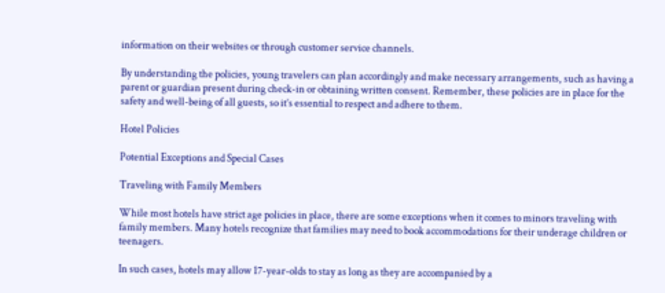information on their websites or through customer service channels.

By understanding the policies, young travelers can plan accordingly and make necessary arrangements, such as having a parent or guardian present during check-in or obtaining written consent. Remember, these policies are in place for the safety and well-being of all guests, so it’s essential to respect and adhere to them.

Hotel Policies

Potential Exceptions and Special Cases

Traveling with Family Members

While most hotels have strict age policies in place, there are some exceptions when it comes to minors traveling with family members. Many hotels recognize that families may need to book accommodations for their underage children or teenagers.

In such cases, hotels may allow 17-year-olds to stay as long as they are accompanied by a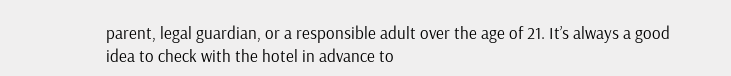parent, legal guardian, or a responsible adult over the age of 21. It’s always a good idea to check with the hotel in advance to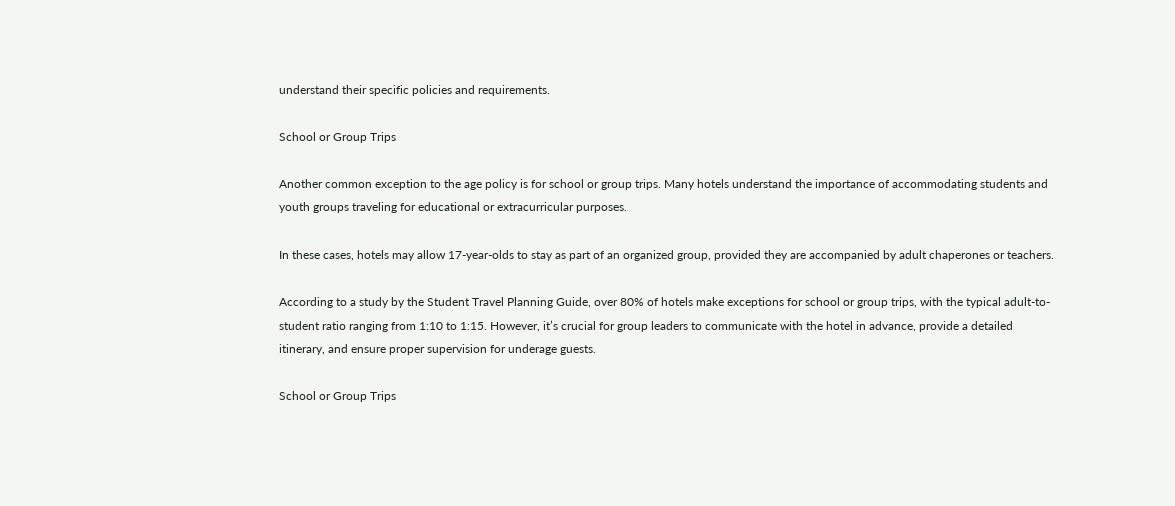understand their specific policies and requirements.

School or Group Trips

Another common exception to the age policy is for school or group trips. Many hotels understand the importance of accommodating students and youth groups traveling for educational or extracurricular purposes.

In these cases, hotels may allow 17-year-olds to stay as part of an organized group, provided they are accompanied by adult chaperones or teachers.

According to a study by the Student Travel Planning Guide, over 80% of hotels make exceptions for school or group trips, with the typical adult-to-student ratio ranging from 1:10 to 1:15. However, it’s crucial for group leaders to communicate with the hotel in advance, provide a detailed itinerary, and ensure proper supervision for underage guests.

School or Group Trips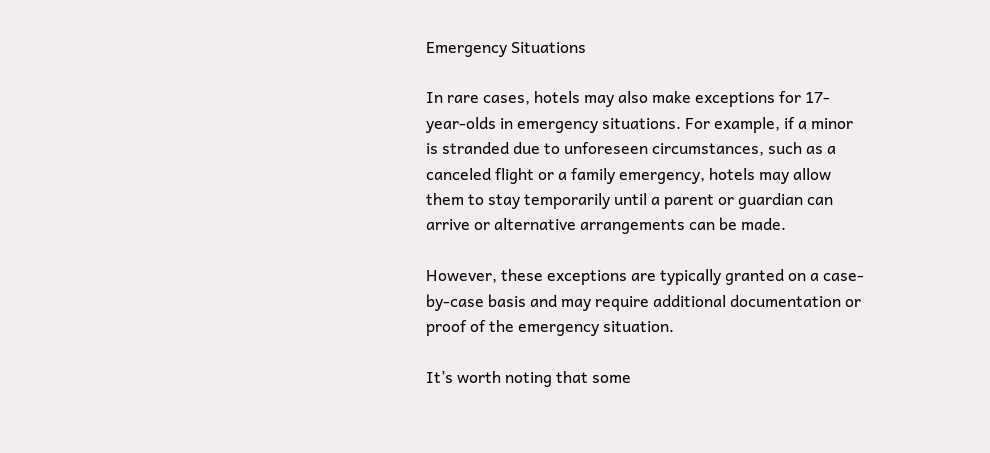Emergency Situations

In rare cases, hotels may also make exceptions for 17-year-olds in emergency situations. For example, if a minor is stranded due to unforeseen circumstances, such as a canceled flight or a family emergency, hotels may allow them to stay temporarily until a parent or guardian can arrive or alternative arrangements can be made.

However, these exceptions are typically granted on a case-by-case basis and may require additional documentation or proof of the emergency situation.

It’s worth noting that some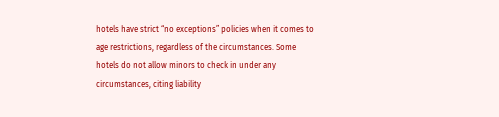hotels have strict “no exceptions” policies when it comes to age restrictions, regardless of the circumstances. Some hotels do not allow minors to check in under any circumstances, citing liability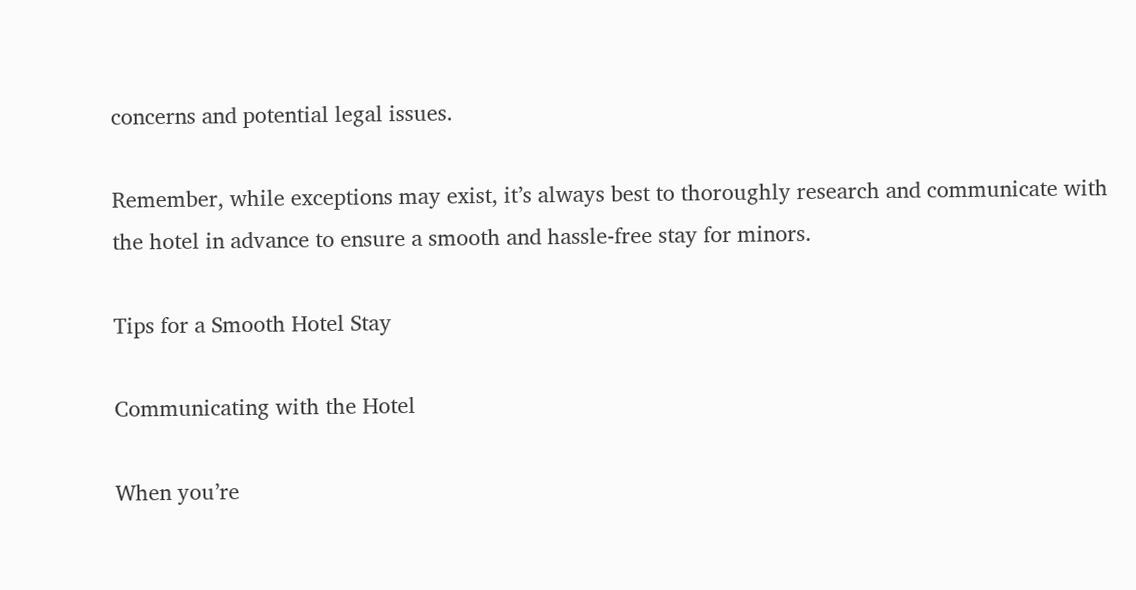concerns and potential legal issues.

Remember, while exceptions may exist, it’s always best to thoroughly research and communicate with the hotel in advance to ensure a smooth and hassle-free stay for minors.

Tips for a Smooth Hotel Stay

Communicating with the Hotel

When you’re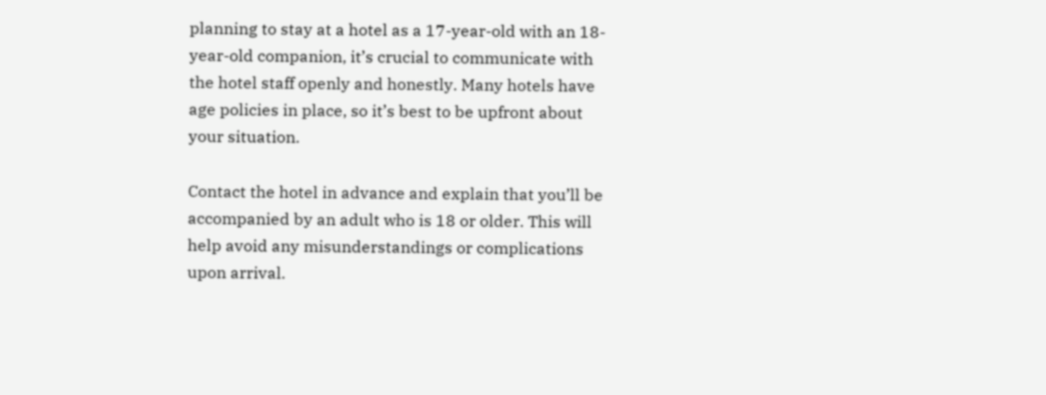planning to stay at a hotel as a 17-year-old with an 18-year-old companion, it’s crucial to communicate with the hotel staff openly and honestly. Many hotels have age policies in place, so it’s best to be upfront about your situation.

Contact the hotel in advance and explain that you’ll be accompanied by an adult who is 18 or older. This will help avoid any misunderstandings or complications upon arrival.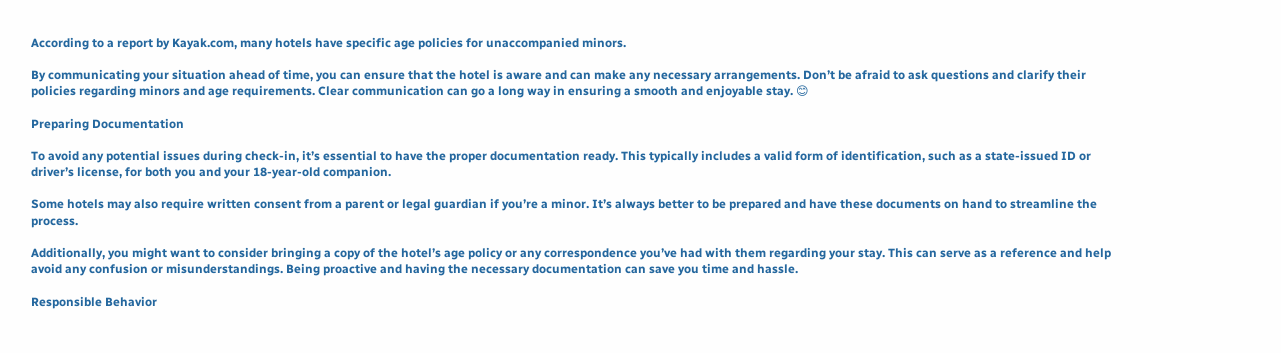According to a report by Kayak.com, many hotels have specific age policies for unaccompanied minors.

By communicating your situation ahead of time, you can ensure that the hotel is aware and can make any necessary arrangements. Don’t be afraid to ask questions and clarify their policies regarding minors and age requirements. Clear communication can go a long way in ensuring a smooth and enjoyable stay. 😊

Preparing Documentation

To avoid any potential issues during check-in, it’s essential to have the proper documentation ready. This typically includes a valid form of identification, such as a state-issued ID or driver’s license, for both you and your 18-year-old companion.

Some hotels may also require written consent from a parent or legal guardian if you’re a minor. It’s always better to be prepared and have these documents on hand to streamline the process.

Additionally, you might want to consider bringing a copy of the hotel’s age policy or any correspondence you’ve had with them regarding your stay. This can serve as a reference and help avoid any confusion or misunderstandings. Being proactive and having the necessary documentation can save you time and hassle.

Responsible Behavior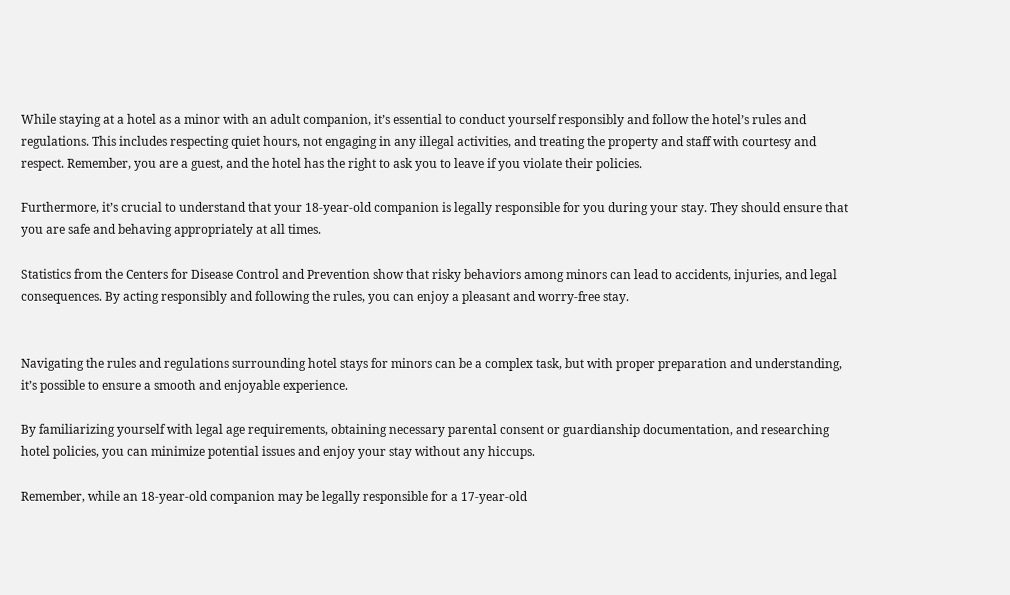While staying at a hotel as a minor with an adult companion, it’s essential to conduct yourself responsibly and follow the hotel’s rules and regulations. This includes respecting quiet hours, not engaging in any illegal activities, and treating the property and staff with courtesy and respect. Remember, you are a guest, and the hotel has the right to ask you to leave if you violate their policies.

Furthermore, it’s crucial to understand that your 18-year-old companion is legally responsible for you during your stay. They should ensure that you are safe and behaving appropriately at all times.

Statistics from the Centers for Disease Control and Prevention show that risky behaviors among minors can lead to accidents, injuries, and legal consequences. By acting responsibly and following the rules, you can enjoy a pleasant and worry-free stay.


Navigating the rules and regulations surrounding hotel stays for minors can be a complex task, but with proper preparation and understanding, it’s possible to ensure a smooth and enjoyable experience.

By familiarizing yourself with legal age requirements, obtaining necessary parental consent or guardianship documentation, and researching hotel policies, you can minimize potential issues and enjoy your stay without any hiccups.

Remember, while an 18-year-old companion may be legally responsible for a 17-year-old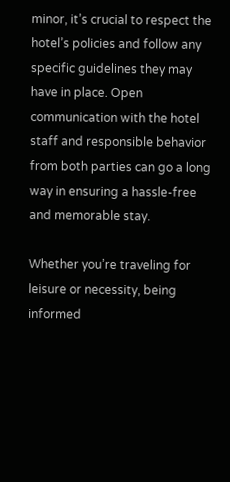minor, it’s crucial to respect the hotel’s policies and follow any specific guidelines they may have in place. Open communication with the hotel staff and responsible behavior from both parties can go a long way in ensuring a hassle-free and memorable stay.

Whether you’re traveling for leisure or necessity, being informed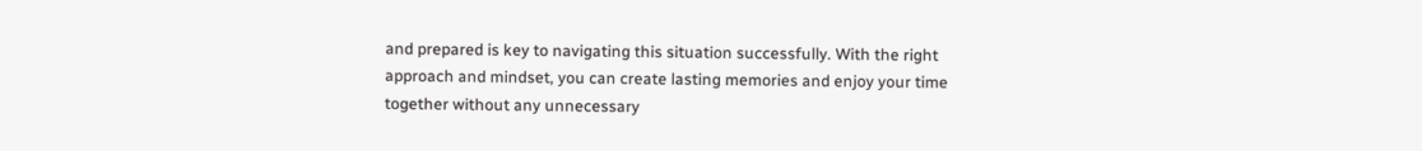and prepared is key to navigating this situation successfully. With the right approach and mindset, you can create lasting memories and enjoy your time together without any unnecessary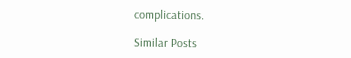complications.

Similar Posts